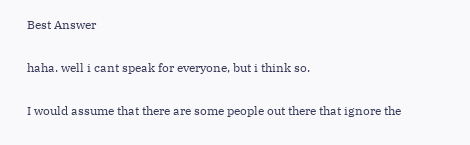Best Answer

haha. well i cant speak for everyone, but i think so.

I would assume that there are some people out there that ignore the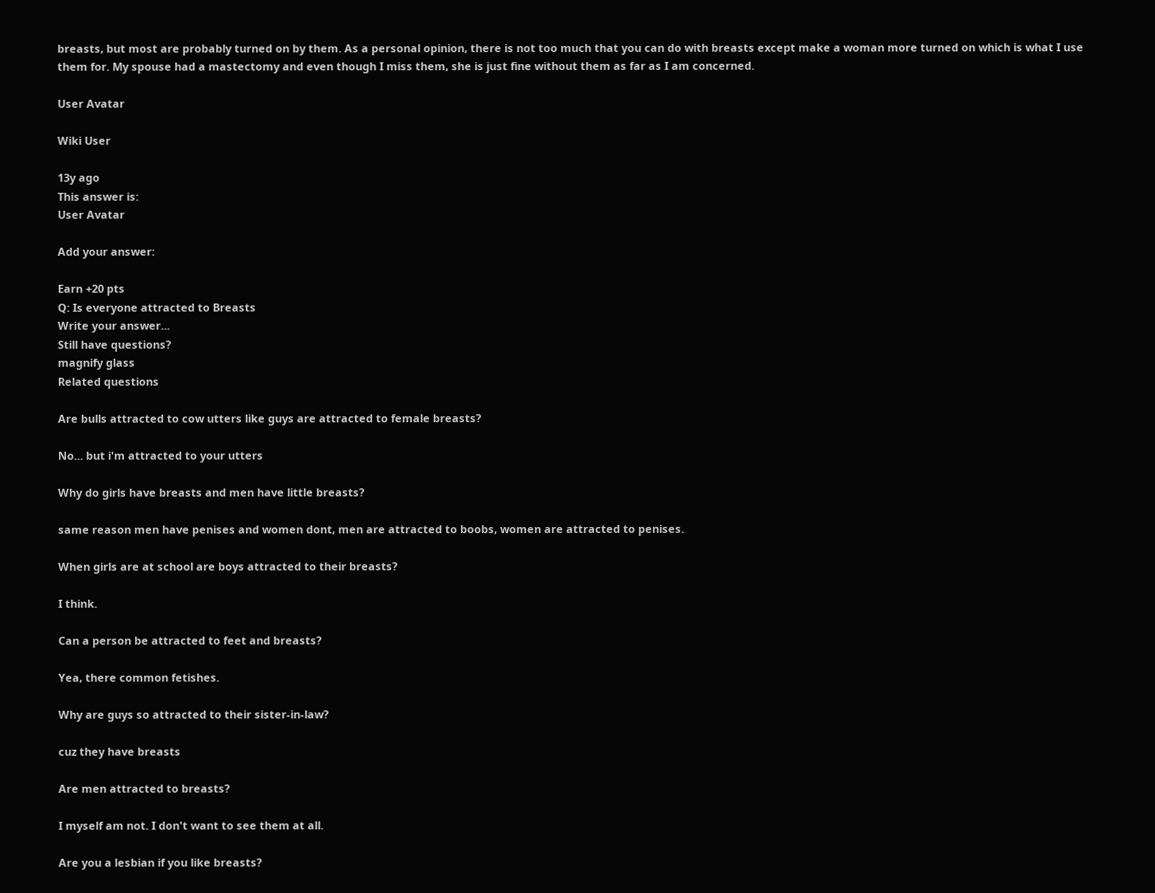breasts, but most are probably turned on by them. As a personal opinion, there is not too much that you can do with breasts except make a woman more turned on which is what I use them for. My spouse had a mastectomy and even though I miss them, she is just fine without them as far as I am concerned.

User Avatar

Wiki User

13y ago
This answer is:
User Avatar

Add your answer:

Earn +20 pts
Q: Is everyone attracted to Breasts
Write your answer...
Still have questions?
magnify glass
Related questions

Are bulls attracted to cow utters like guys are attracted to female breasts?

No... but i'm attracted to your utters

Why do girls have breasts and men have little breasts?

same reason men have penises and women dont, men are attracted to boobs, women are attracted to penises.

When girls are at school are boys attracted to their breasts?

I think.

Can a person be attracted to feet and breasts?

Yea, there common fetishes.

Why are guys so attracted to their sister-in-law?

cuz they have breasts

Are men attracted to breasts?

I myself am not. I don't want to see them at all.

Are you a lesbian if you like breasts?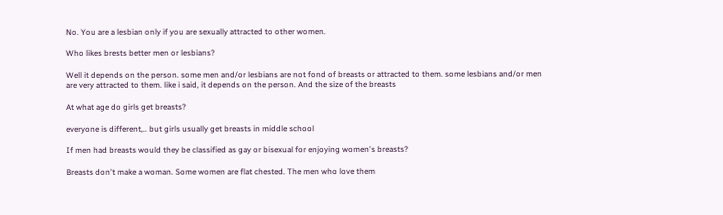No. You are a lesbian only if you are sexually attracted to other women.

Who likes brests better men or lesbians?

Well it depends on the person. some men and/or lesbians are not fond of breasts or attracted to them. some lesbians and/or men are very attracted to them. like i said, it depends on the person. And the size of the breasts

At what age do girls get breasts?

everyone is different,.. but girls usually get breasts in middle school

If men had breasts would they be classified as gay or bisexual for enjoying women's breasts?

Breasts don't make a woman. Some women are flat chested. The men who love them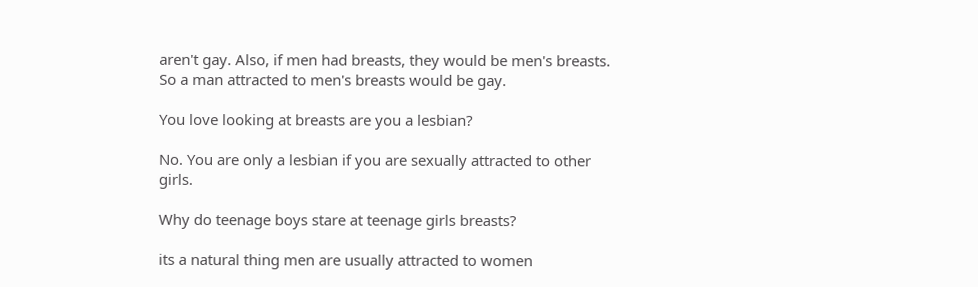aren't gay. Also, if men had breasts, they would be men's breasts. So a man attracted to men's breasts would be gay.

You love looking at breasts are you a lesbian?

No. You are only a lesbian if you are sexually attracted to other girls.

Why do teenage boys stare at teenage girls breasts?

its a natural thing men are usually attracted to women